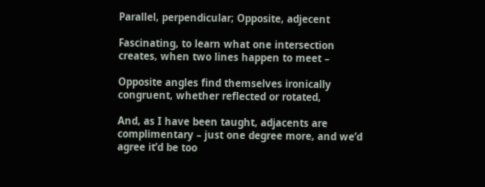Parallel, perpendicular; Opposite, adjecent

Fascinating, to learn what one intersection creates, when two lines happen to meet –

Opposite angles find themselves ironically congruent, whether reflected or rotated,

And, as I have been taught, adjacents are complimentary – just one degree more, and we’d agree it’d be too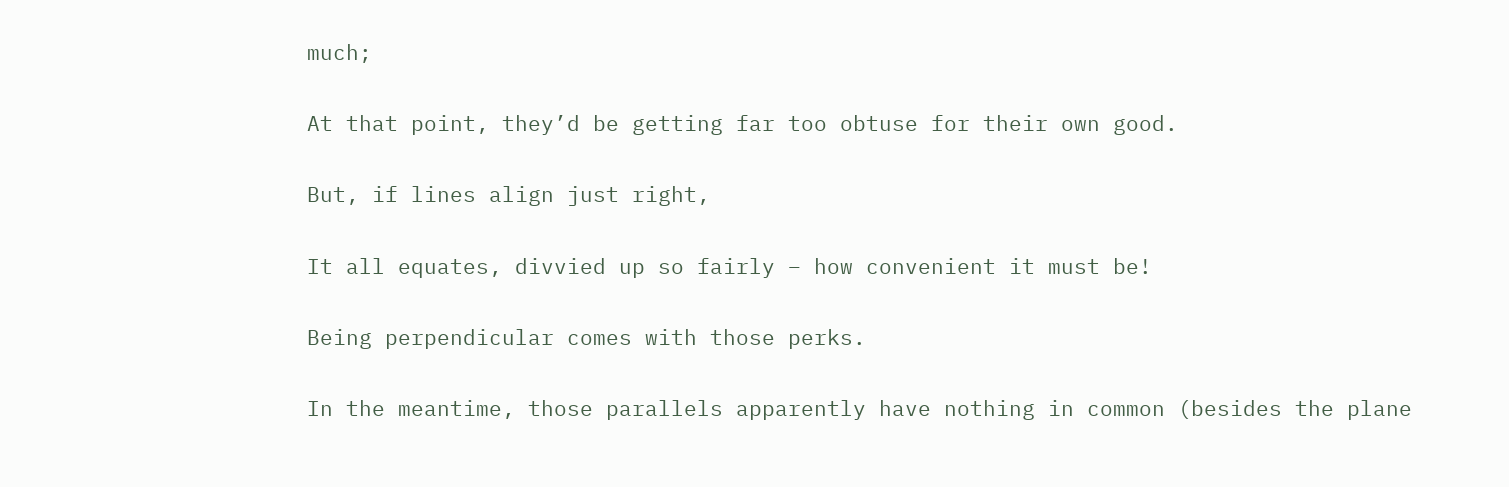much;

At that point, they’d be getting far too obtuse for their own good.

But, if lines align just right,

It all equates, divvied up so fairly – how convenient it must be!

Being perpendicular comes with those perks.

In the meantime, those parallels apparently have nothing in common (besides the plane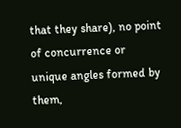that they share), no point of concurrence or unique angles formed by them,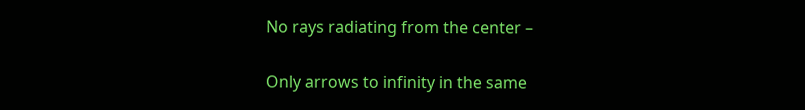No rays radiating from the center –

Only arrows to infinity in the same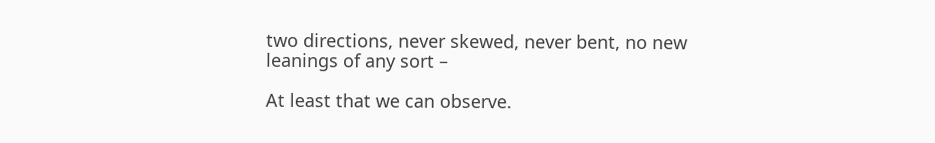two directions, never skewed, never bent, no new leanings of any sort –

At least that we can observe.